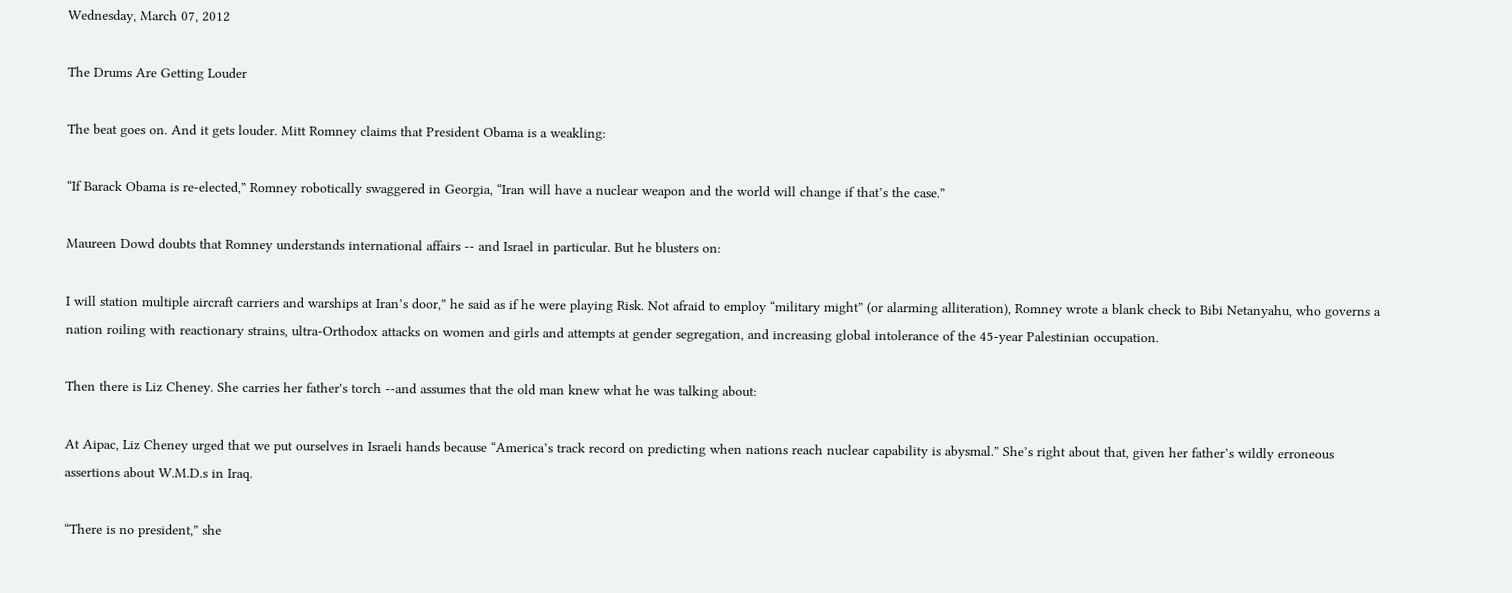Wednesday, March 07, 2012

The Drums Are Getting Louder

The beat goes on. And it gets louder. Mitt Romney claims that President Obama is a weakling:

“If Barack Obama is re-elected,” Romney robotically swaggered in Georgia, “Iran will have a nuclear weapon and the world will change if that’s the case.”

Maureen Dowd doubts that Romney understands international affairs -- and Israel in particular. But he blusters on:

I will station multiple aircraft carriers and warships at Iran’s door,” he said as if he were playing Risk. Not afraid to employ “military might” (or alarming alliteration), Romney wrote a blank check to Bibi Netanyahu, who governs a nation roiling with reactionary strains, ultra-Orthodox attacks on women and girls and attempts at gender segregation, and increasing global intolerance of the 45-year Palestinian occupation.

Then there is Liz Cheney. She carries her father's torch --and assumes that the old man knew what he was talking about:

At Aipac, Liz Cheney urged that we put ourselves in Israeli hands because “America’s track record on predicting when nations reach nuclear capability is abysmal.” She’s right about that, given her father’s wildly erroneous assertions about W.M.D.s in Iraq.

“There is no president,” she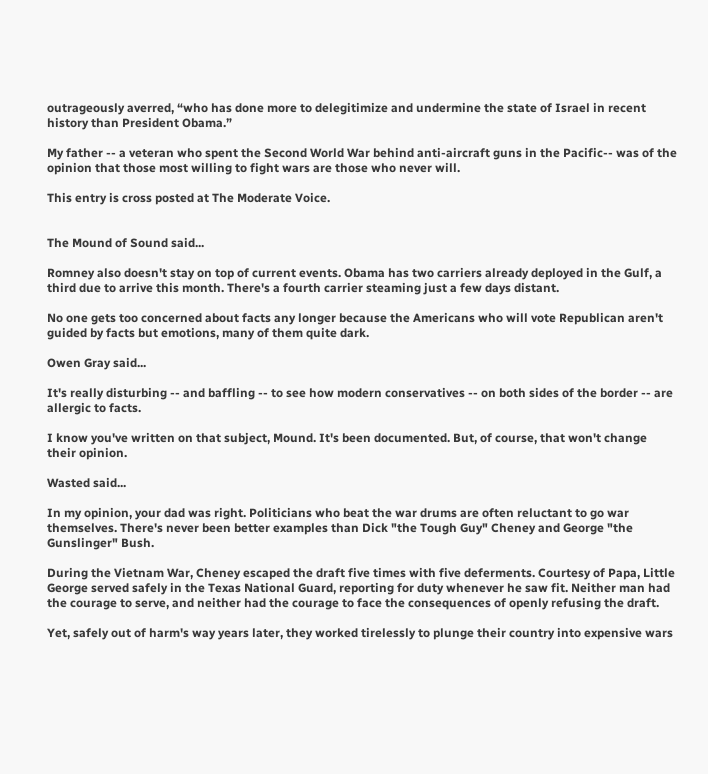outrageously averred, “who has done more to delegitimize and undermine the state of Israel in recent history than President Obama.”

My father -- a veteran who spent the Second World War behind anti-aircraft guns in the Pacific-- was of the opinion that those most willing to fight wars are those who never will.

This entry is cross posted at The Moderate Voice.


The Mound of Sound said...

Romney also doesn't stay on top of current events. Obama has two carriers already deployed in the Gulf, a third due to arrive this month. There's a fourth carrier steaming just a few days distant.

No one gets too concerned about facts any longer because the Americans who will vote Republican aren't guided by facts but emotions, many of them quite dark.

Owen Gray said...

It's really disturbing -- and baffling -- to see how modern conservatives -- on both sides of the border -- are allergic to facts.

I know you've written on that subject, Mound. It's been documented. But, of course, that won't change their opinion.

Wasted said...

In my opinion, your dad was right. Politicians who beat the war drums are often reluctant to go war themselves. There's never been better examples than Dick "the Tough Guy" Cheney and George "the Gunslinger" Bush.

During the Vietnam War, Cheney escaped the draft five times with five deferments. Courtesy of Papa, Little George served safely in the Texas National Guard, reporting for duty whenever he saw fit. Neither man had the courage to serve, and neither had the courage to face the consequences of openly refusing the draft.

Yet, safely out of harm's way years later, they worked tirelessly to plunge their country into expensive wars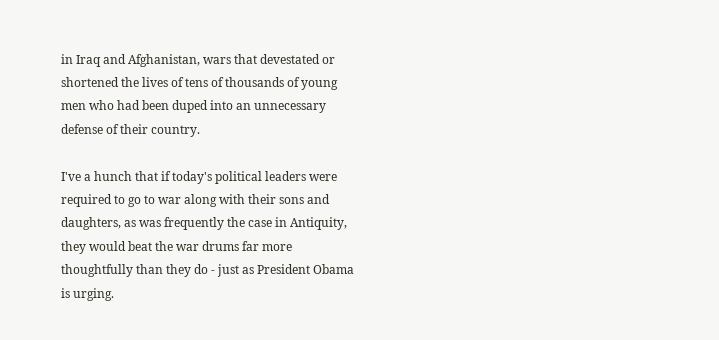in Iraq and Afghanistan, wars that devestated or shortened the lives of tens of thousands of young men who had been duped into an unnecessary defense of their country.

I've a hunch that if today's political leaders were required to go to war along with their sons and daughters, as was frequently the case in Antiquity, they would beat the war drums far more thoughtfully than they do - just as President Obama is urging.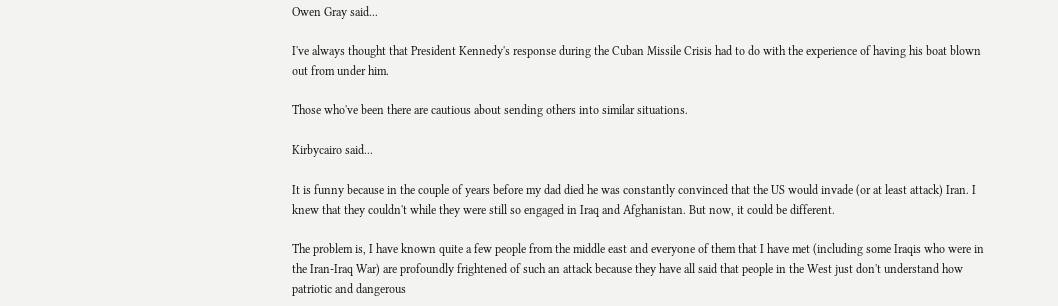Owen Gray said...

I've always thought that President Kennedy's response during the Cuban Missile Crisis had to do with the experience of having his boat blown out from under him.

Those who've been there are cautious about sending others into similar situations.

Kirbycairo said...

It is funny because in the couple of years before my dad died he was constantly convinced that the US would invade (or at least attack) Iran. I knew that they couldn't while they were still so engaged in Iraq and Afghanistan. But now, it could be different.

The problem is, I have known quite a few people from the middle east and everyone of them that I have met (including some Iraqis who were in the Iran-Iraq War) are profoundly frightened of such an attack because they have all said that people in the West just don't understand how patriotic and dangerous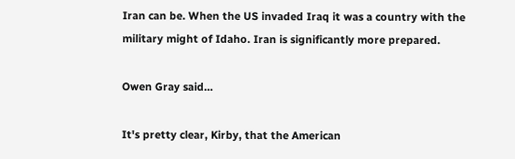Iran can be. When the US invaded Iraq it was a country with the military might of Idaho. Iran is significantly more prepared.

Owen Gray said...

It's pretty clear, Kirby, that the American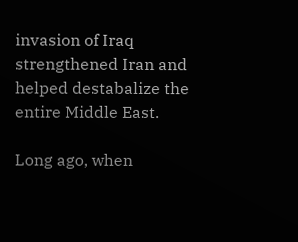invasion of Iraq strengthened Iran and helped destabalize the entire Middle East.

Long ago, when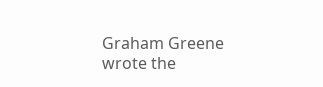Graham Greene wrote the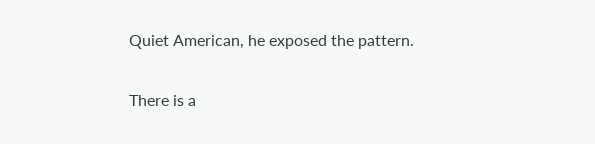Quiet American, he exposed the pattern.

There is a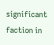significant faction in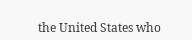the United States who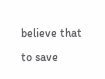believe that to save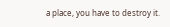a place, you have to destroy it.